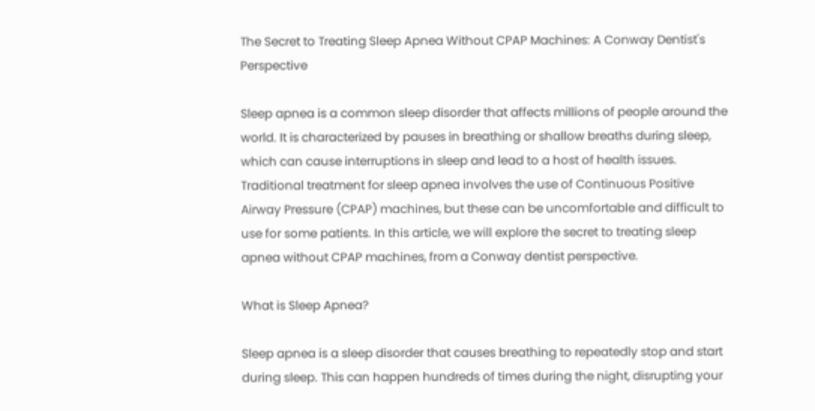The Secret to Treating Sleep Apnea Without CPAP Machines: A Conway Dentist's Perspective

Sleep apnea is a common sleep disorder that affects millions of people around the world. It is characterized by pauses in breathing or shallow breaths during sleep, which can cause interruptions in sleep and lead to a host of health issues. Traditional treatment for sleep apnea involves the use of Continuous Positive Airway Pressure (CPAP) machines, but these can be uncomfortable and difficult to use for some patients. In this article, we will explore the secret to treating sleep apnea without CPAP machines, from a Conway dentist perspective.

What is Sleep Apnea?

Sleep apnea is a sleep disorder that causes breathing to repeatedly stop and start during sleep. This can happen hundreds of times during the night, disrupting your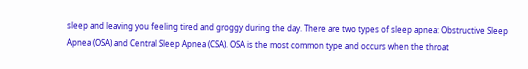sleep and leaving you feeling tired and groggy during the day. There are two types of sleep apnea: Obstructive Sleep Apnea (OSA) and Central Sleep Apnea (CSA). OSA is the most common type and occurs when the throat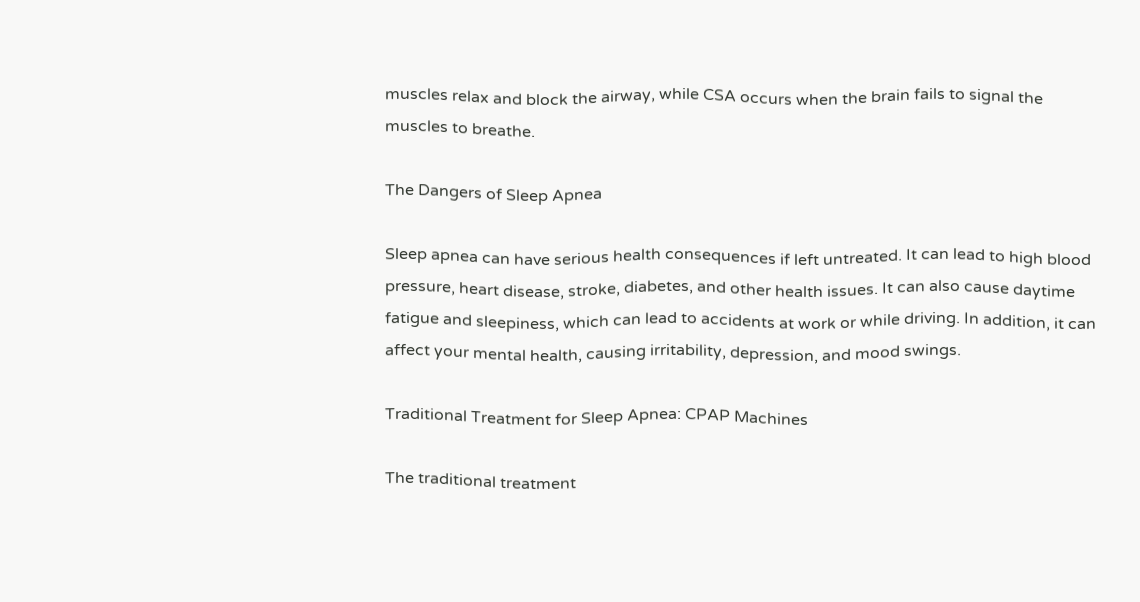muscles relax and block the airway, while CSA occurs when the brain fails to signal the muscles to breathe.

The Dangers of Sleep Apnea

Sleep apnea can have serious health consequences if left untreated. It can lead to high blood pressure, heart disease, stroke, diabetes, and other health issues. It can also cause daytime fatigue and sleepiness, which can lead to accidents at work or while driving. In addition, it can affect your mental health, causing irritability, depression, and mood swings.

Traditional Treatment for Sleep Apnea: CPAP Machines

The traditional treatment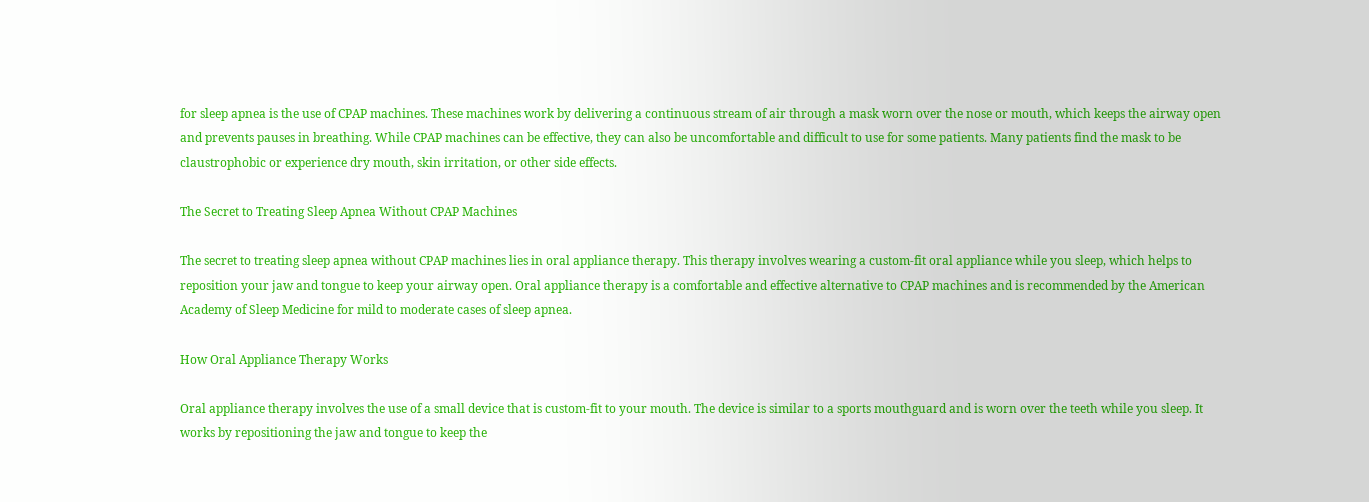for sleep apnea is the use of CPAP machines. These machines work by delivering a continuous stream of air through a mask worn over the nose or mouth, which keeps the airway open and prevents pauses in breathing. While CPAP machines can be effective, they can also be uncomfortable and difficult to use for some patients. Many patients find the mask to be claustrophobic or experience dry mouth, skin irritation, or other side effects.

The Secret to Treating Sleep Apnea Without CPAP Machines

The secret to treating sleep apnea without CPAP machines lies in oral appliance therapy. This therapy involves wearing a custom-fit oral appliance while you sleep, which helps to reposition your jaw and tongue to keep your airway open. Oral appliance therapy is a comfortable and effective alternative to CPAP machines and is recommended by the American Academy of Sleep Medicine for mild to moderate cases of sleep apnea.

How Oral Appliance Therapy Works

Oral appliance therapy involves the use of a small device that is custom-fit to your mouth. The device is similar to a sports mouthguard and is worn over the teeth while you sleep. It works by repositioning the jaw and tongue to keep the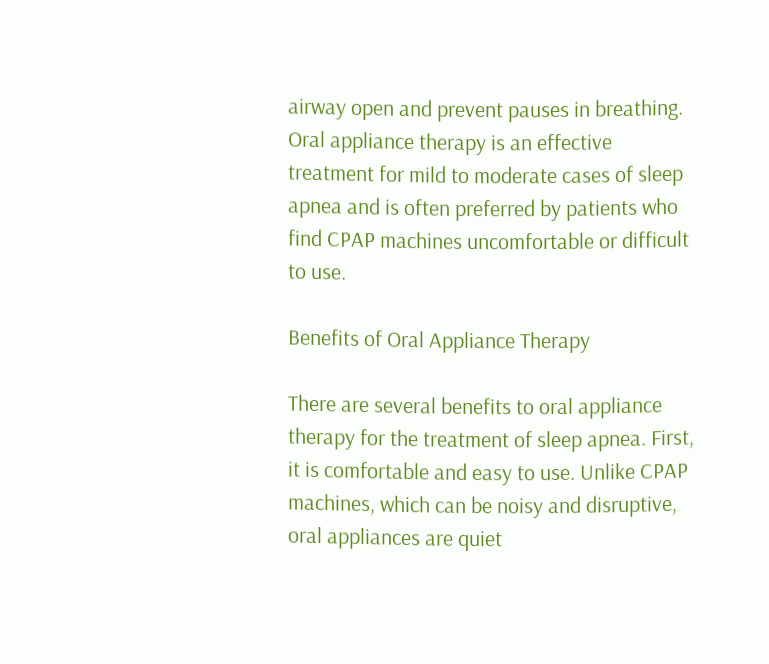airway open and prevent pauses in breathing. Oral appliance therapy is an effective treatment for mild to moderate cases of sleep apnea and is often preferred by patients who find CPAP machines uncomfortable or difficult to use.

Benefits of Oral Appliance Therapy

There are several benefits to oral appliance therapy for the treatment of sleep apnea. First, it is comfortable and easy to use. Unlike CPAP machines, which can be noisy and disruptive, oral appliances are quiet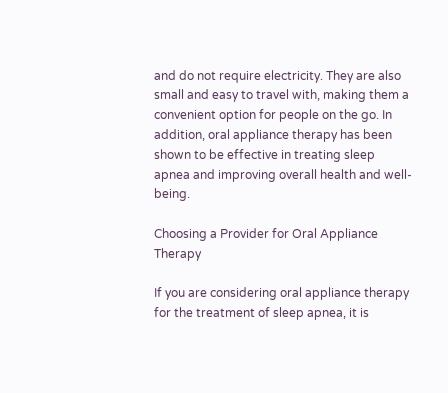and do not require electricity. They are also small and easy to travel with, making them a convenient option for people on the go. In addition, oral appliance therapy has been shown to be effective in treating sleep apnea and improving overall health and well-being.

Choosing a Provider for Oral Appliance Therapy

If you are considering oral appliance therapy for the treatment of sleep apnea, it is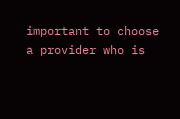important to choose a provider who is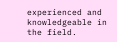experienced and knowledgeable in the field.